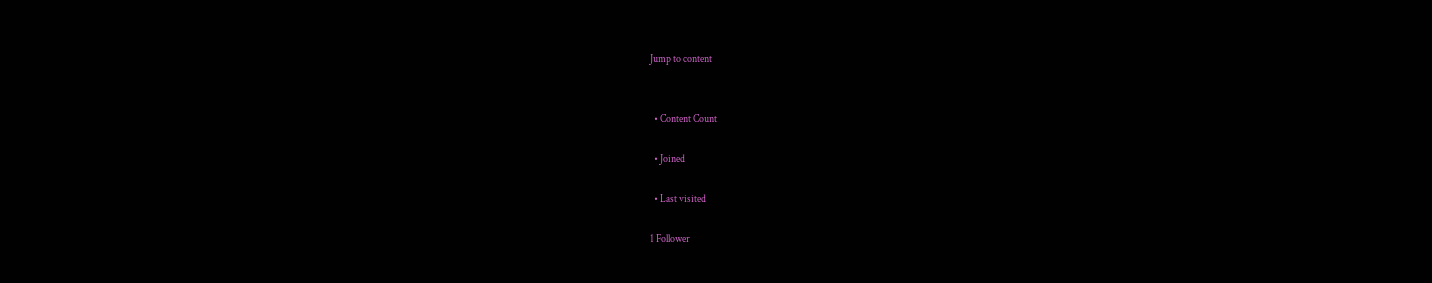Jump to content


  • Content Count

  • Joined

  • Last visited

1 Follower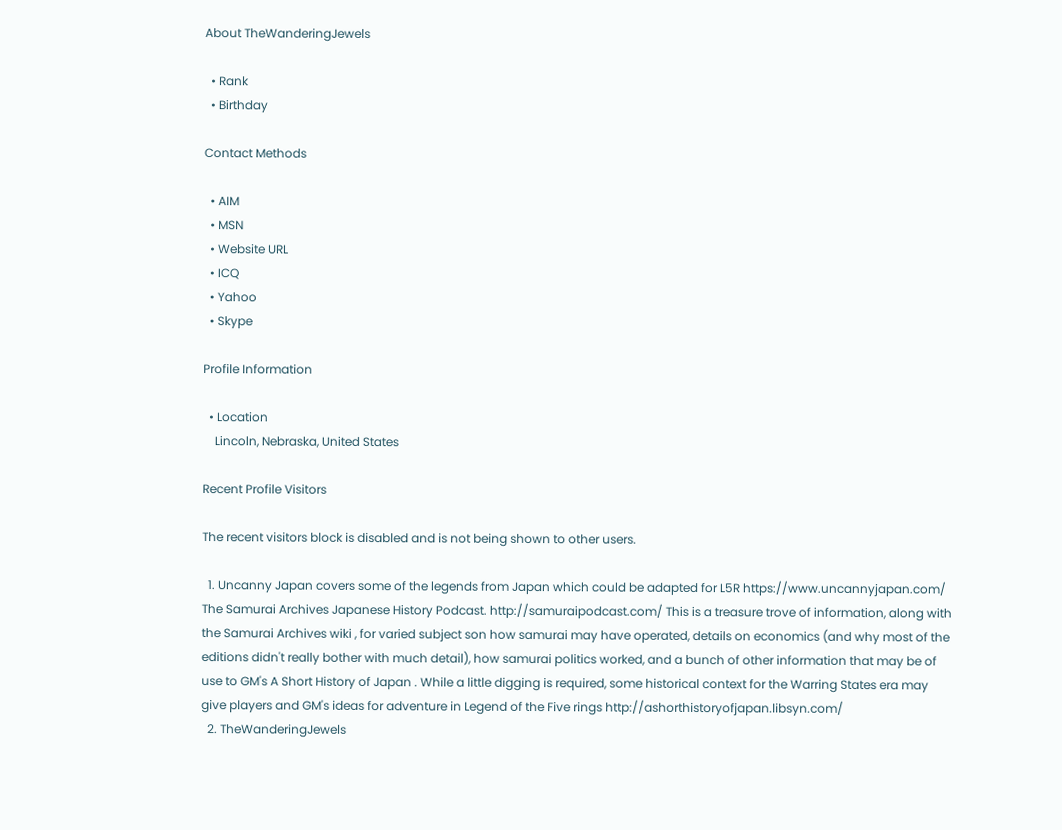About TheWanderingJewels

  • Rank
  • Birthday

Contact Methods

  • AIM
  • MSN
  • Website URL
  • ICQ
  • Yahoo
  • Skype

Profile Information

  • Location
    Lincoln, Nebraska, United States

Recent Profile Visitors

The recent visitors block is disabled and is not being shown to other users.

  1. Uncanny Japan covers some of the legends from Japan which could be adapted for L5R https://www.uncannyjapan.com/ The Samurai Archives Japanese History Podcast. http://samuraipodcast.com/ This is a treasure trove of information, along with the Samurai Archives wiki , for varied subject son how samurai may have operated, details on economics (and why most of the editions didn't really bother with much detail), how samurai politics worked, and a bunch of other information that may be of use to GM's A Short History of Japan . While a little digging is required, some historical context for the Warring States era may give players and GM's ideas for adventure in Legend of the Five rings http://ashorthistoryofjapan.libsyn.com/
  2. TheWanderingJewels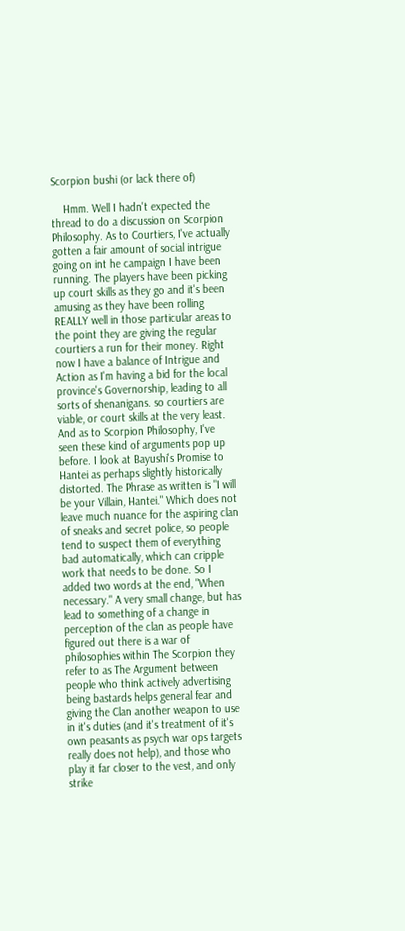Scorpion bushi (or lack there of)

    Hmm. Well I hadn't expected the thread to do a discussion on Scorpion Philosophy. As to Courtiers, I've actually gotten a fair amount of social intrigue going on int he campaign I have been running. The players have been picking up court skills as they go and it's been amusing as they have been rolling REALLY well in those particular areas to the point they are giving the regular courtiers a run for their money. Right now I have a balance of Intrigue and Action as I'm having a bid for the local province's Governorship, leading to all sorts of shenanigans. so courtiers are viable, or court skills at the very least. And as to Scorpion Philosophy, I've seen these kind of arguments pop up before. I look at Bayushi's Promise to Hantei as perhaps slightly historically distorted. The Phrase as written is "I will be your Villain, Hantei." Which does not leave much nuance for the aspiring clan of sneaks and secret police, so people tend to suspect them of everything bad automatically, which can cripple work that needs to be done. So I added two words at the end, "When necessary." A very small change, but has lead to something of a change in perception of the clan as people have figured out there is a war of philosophies within The Scorpion they refer to as The Argument between people who think actively advertising being bastards helps general fear and giving the Clan another weapon to use in it's duties (and it's treatment of it's own peasants as psych war ops targets really does not help), and those who play it far closer to the vest, and only strike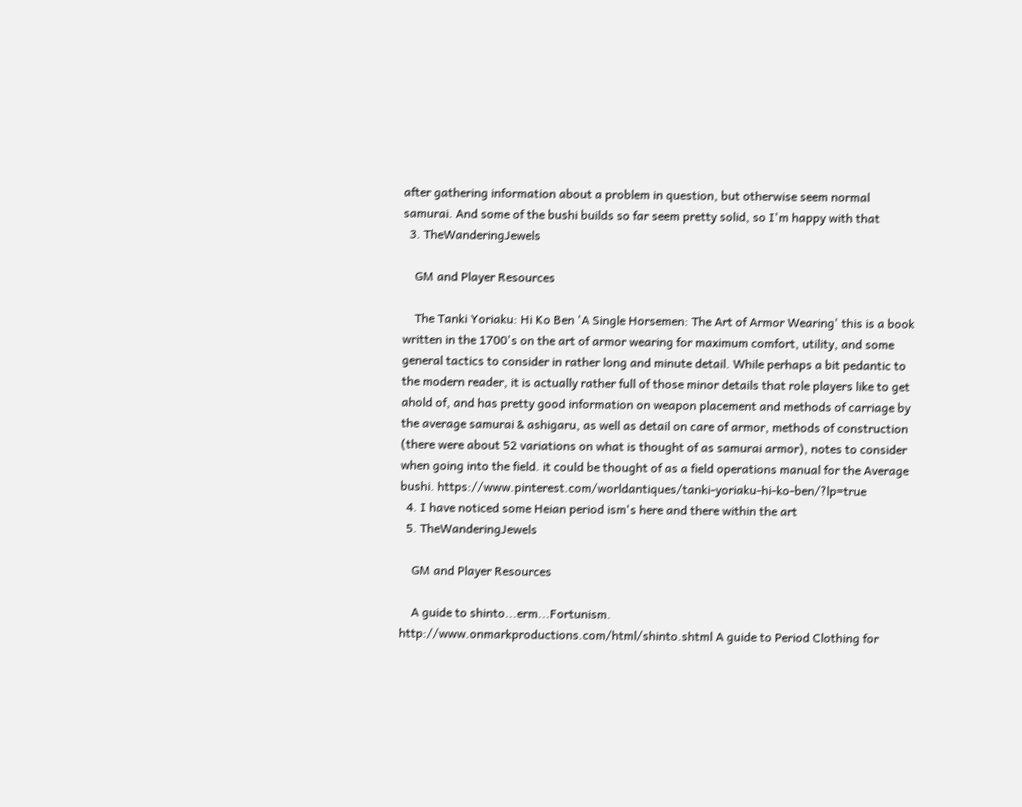after gathering information about a problem in question, but otherwise seem normal samurai. And some of the bushi builds so far seem pretty solid, so I'm happy with that
  3. TheWanderingJewels

    GM and Player Resources

    The Tanki Yoriaku: Hi Ko Ben 'A Single Horsemen: The Art of Armor Wearing' this is a book written in the 1700's on the art of armor wearing for maximum comfort, utility, and some general tactics to consider in rather long and minute detail. While perhaps a bit pedantic to the modern reader, it is actually rather full of those minor details that role players like to get ahold of, and has pretty good information on weapon placement and methods of carriage by the average samurai & ashigaru, as well as detail on care of armor, methods of construction (there were about 52 variations on what is thought of as samurai armor), notes to consider when going into the field. it could be thought of as a field operations manual for the Average bushi. https://www.pinterest.com/worldantiques/tanki-yoriaku-hi-ko-ben/?lp=true
  4. I have noticed some Heian period ism's here and there within the art
  5. TheWanderingJewels

    GM and Player Resources

    A guide to shinto...erm...Fortunism. http://www.onmarkproductions.com/html/shinto.shtml A guide to Period Clothing for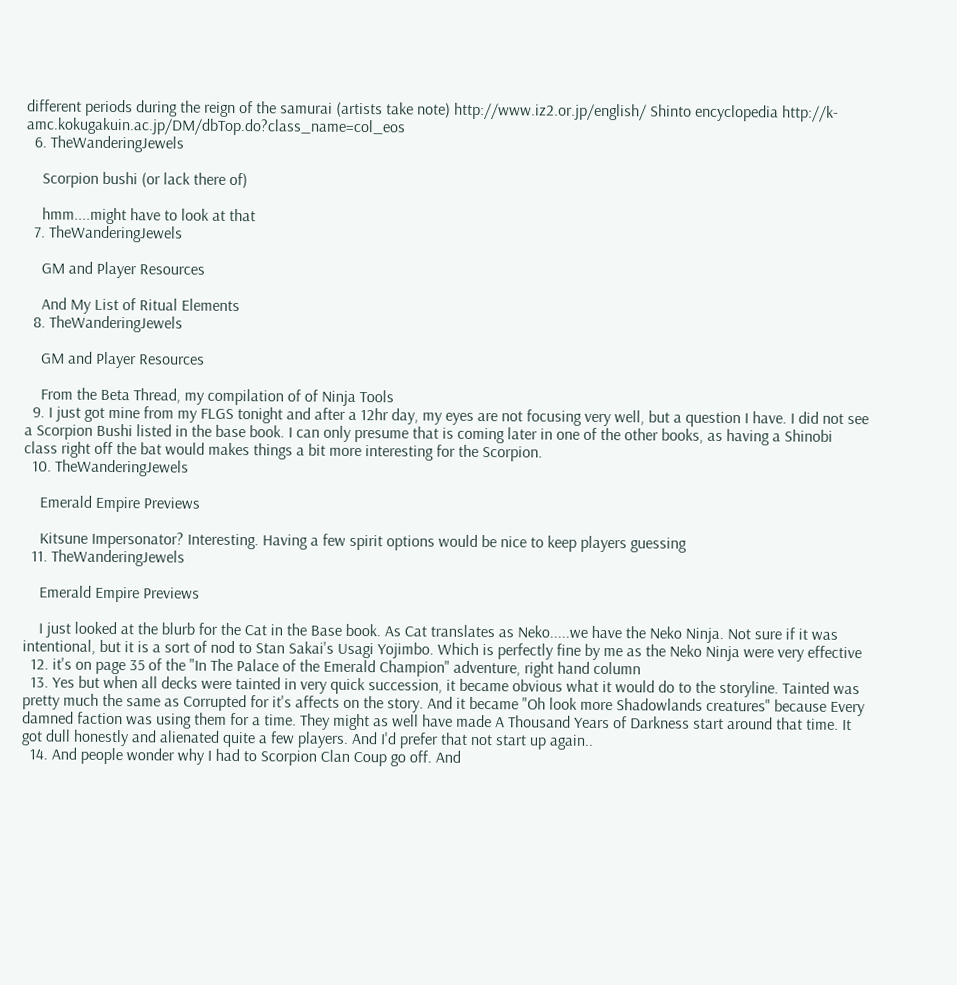different periods during the reign of the samurai (artists take note) http://www.iz2.or.jp/english/ Shinto encyclopedia http://k-amc.kokugakuin.ac.jp/DM/dbTop.do?class_name=col_eos
  6. TheWanderingJewels

    Scorpion bushi (or lack there of)

    hmm....might have to look at that
  7. TheWanderingJewels

    GM and Player Resources

    And My List of Ritual Elements
  8. TheWanderingJewels

    GM and Player Resources

    From the Beta Thread, my compilation of of Ninja Tools
  9. I just got mine from my FLGS tonight and after a 12hr day, my eyes are not focusing very well, but a question I have. I did not see a Scorpion Bushi listed in the base book. I can only presume that is coming later in one of the other books, as having a Shinobi class right off the bat would makes things a bit more interesting for the Scorpion.
  10. TheWanderingJewels

    Emerald Empire Previews

    Kitsune Impersonator? Interesting. Having a few spirit options would be nice to keep players guessing
  11. TheWanderingJewels

    Emerald Empire Previews

    I just looked at the blurb for the Cat in the Base book. As Cat translates as Neko.....we have the Neko Ninja. Not sure if it was intentional, but it is a sort of nod to Stan Sakai's Usagi Yojimbo. Which is perfectly fine by me as the Neko Ninja were very effective
  12. it's on page 35 of the "In The Palace of the Emerald Champion" adventure, right hand column
  13. Yes but when all decks were tainted in very quick succession, it became obvious what it would do to the storyline. Tainted was pretty much the same as Corrupted for it's affects on the story. And it became "Oh look more Shadowlands creatures" because Every damned faction was using them for a time. They might as well have made A Thousand Years of Darkness start around that time. It got dull honestly and alienated quite a few players. And I'd prefer that not start up again..
  14. And people wonder why I had to Scorpion Clan Coup go off. And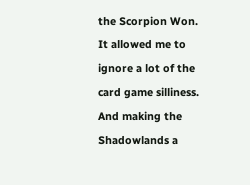the Scorpion Won. It allowed me to ignore a lot of the card game silliness. And making the Shadowlands a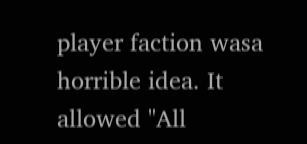player faction wasa horrible idea. It allowed "All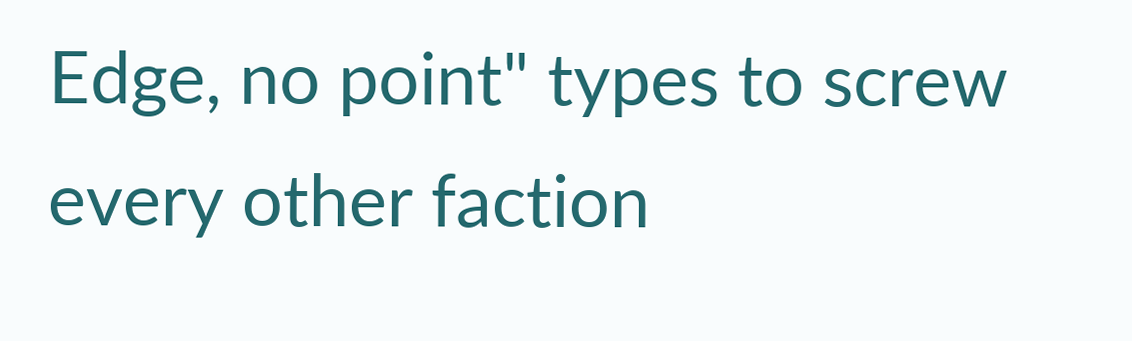Edge, no point" types to screw every other faction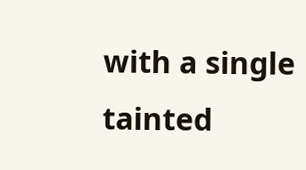with a single tainted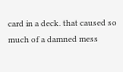card in a deck. that caused so much of a damned mess